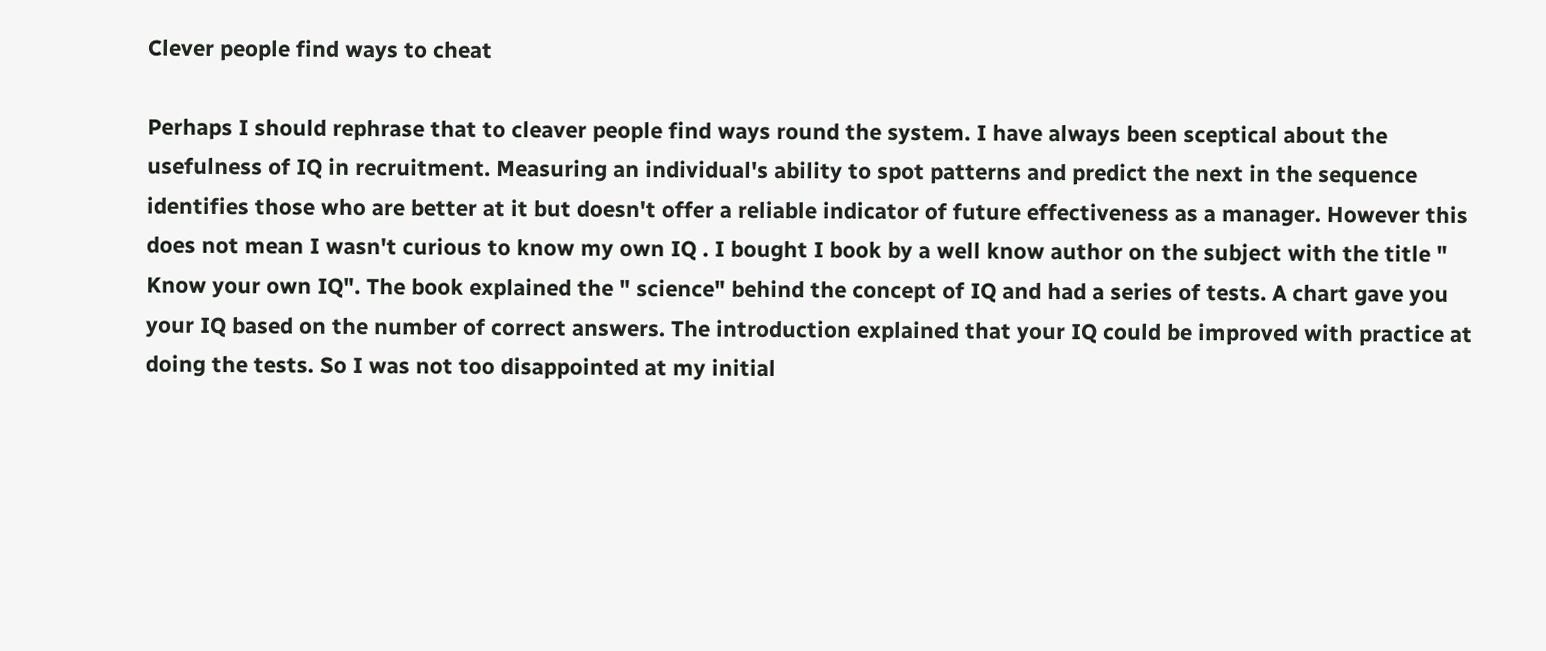Clever people find ways to cheat

Perhaps I should rephrase that to cleaver people find ways round the system. I have always been sceptical about the usefulness of IQ in recruitment. Measuring an individual's ability to spot patterns and predict the next in the sequence identifies those who are better at it but doesn't offer a reliable indicator of future effectiveness as a manager. However this does not mean I wasn't curious to know my own IQ . I bought I book by a well know author on the subject with the title " Know your own IQ". The book explained the " science" behind the concept of IQ and had a series of tests. A chart gave you your IQ based on the number of correct answers. The introduction explained that your IQ could be improved with practice at doing the tests. So I was not too disappointed at my initial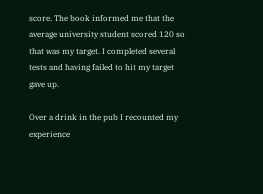score. The book informed me that the average university student scored 120 so that was my target. I completed several tests and having failed to hit my target gave up.

Over a drink in the pub I recounted my experience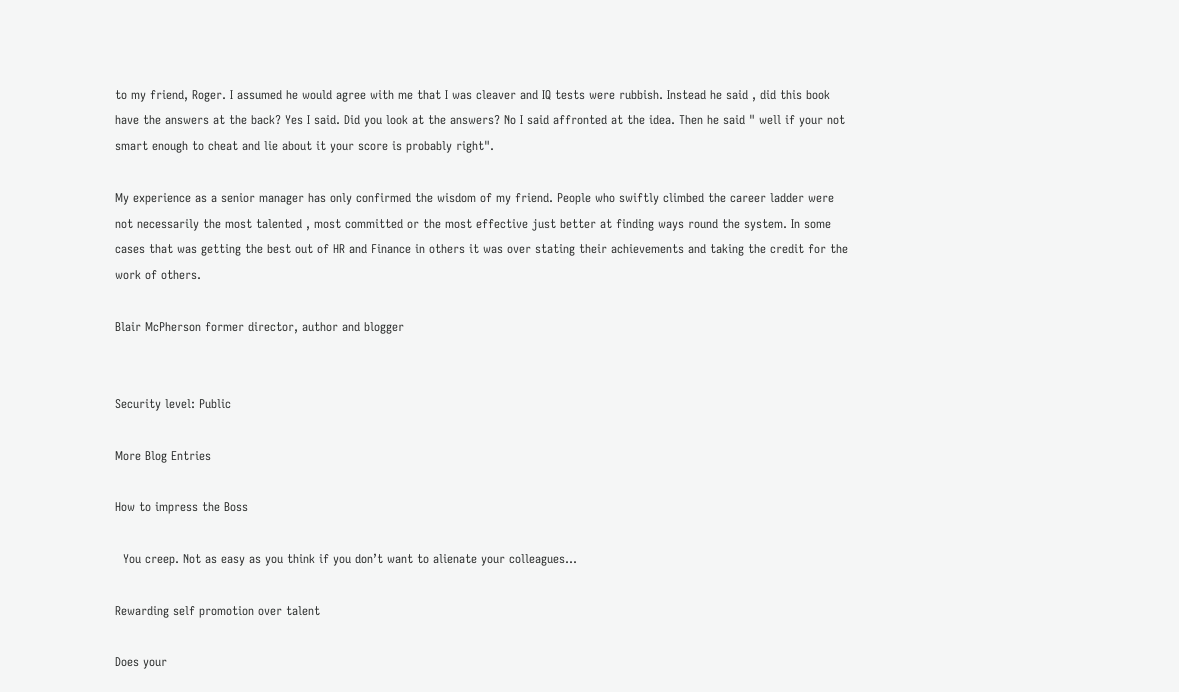to my friend, Roger. I assumed he would agree with me that I was cleaver and IQ tests were rubbish. Instead he said , did this book have the answers at the back? Yes I said. Did you look at the answers? No I said affronted at the idea. Then he said " well if your not smart enough to cheat and lie about it your score is probably right".

My experience as a senior manager has only confirmed the wisdom of my friend. People who swiftly climbed the career ladder were not necessarily the most talented , most committed or the most effective just better at finding ways round the system. In some cases that was getting the best out of HR and Finance in others it was over stating their achievements and taking the credit for the work of others.

Blair McPherson former director, author and blogger


Security level: Public

More Blog Entries

How to impress the Boss

  You creep. Not as easy as you think if you don’t want to alienate your colleagues...

Rewarding self promotion over talent

Does your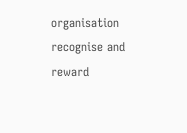organisation recognise and reward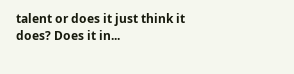talent or does it just think it does? Does it in...